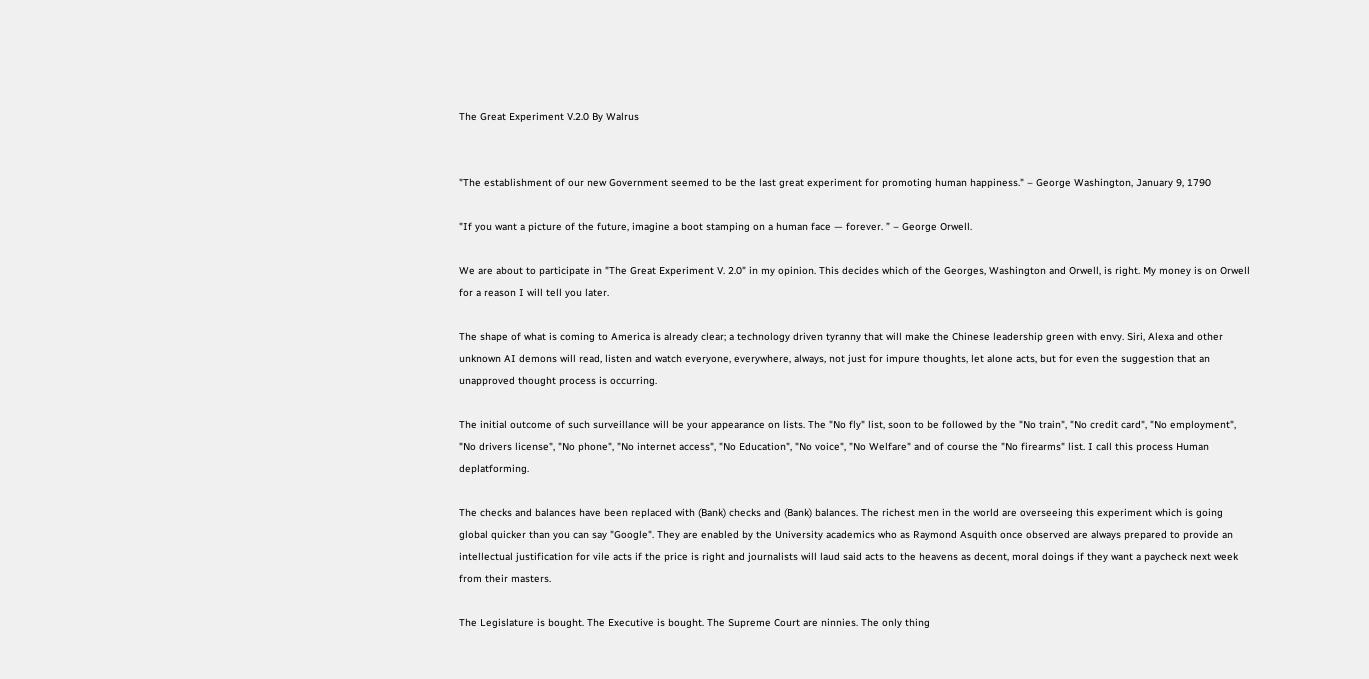The Great Experiment V.2.0 By Walrus


"The establishment of our new Government seemed to be the last great experiment for promoting human happiness." – George Washington, January 9, 1790

"If you want a picture of the future, imagine a boot stamping on a human face — forever. ” – George Orwell.

We are about to participate in "The Great Experiment V. 2.0" in my opinion. This decides which of the Georges, Washington and Orwell, is right. My money is on Orwell for a reason I will tell you later.

The shape of what is coming to America is already clear; a technology driven tyranny that will make the Chinese leadership green with envy. Siri, Alexa and other unknown AI demons will read, listen and watch everyone, everywhere, always, not just for impure thoughts, let alone acts, but for even the suggestion that an unapproved thought process is occurring.

The initial outcome of such surveillance will be your appearance on lists. The "No fly" list, soon to be followed by the "No train", "No credit card", "No employment", "No drivers license", "No phone", "No internet access", "No Education", "No voice", "No Welfare" and of course the "No firearms" list. I call this process Human deplatforming.

The checks and balances have been replaced with (Bank) checks and (Bank) balances. The richest men in the world are overseeing this experiment which is going global quicker than you can say "Google". They are enabled by the University academics who as Raymond Asquith once observed are always prepared to provide an intellectual justification for vile acts if the price is right and journalists will laud said acts to the heavens as decent, moral doings if they want a paycheck next week from their masters.

The Legislature is bought. The Executive is bought. The Supreme Court are ninnies. The only thing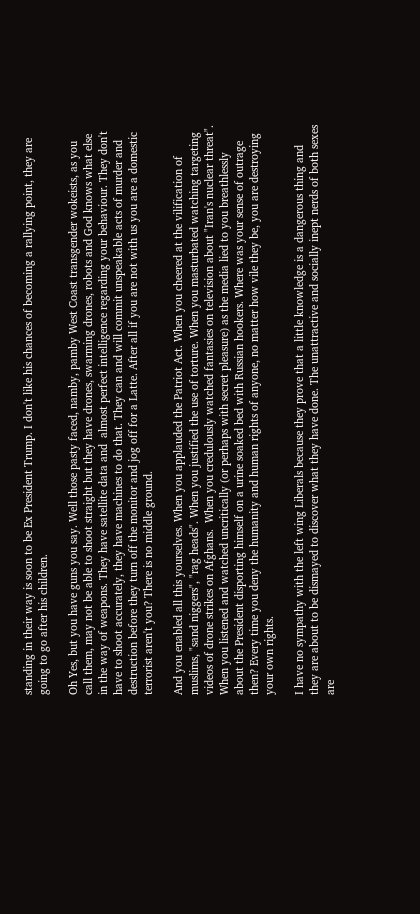standing in their way is soon to be Ex President Trump. I don't like his chances of becoming a rallying point, they are going to go after his children.

Oh Yes, but you have guns you say. Well those pasty faced, namby, pamby West Coast transgender wokeists, as you call them, may not be able to shoot straight but they have drones, swarming drones, robots and God knows what else in the way of weapons. They have satellite data and  almost perfect intelligence regarding your behaviour. They don't have to shoot accurately, they have machines to do that. They can and will commit unspeakable acts of murder and destruction before they turn off the monitor and jog off for a Latte. After all if you are not with us you are a domestic terrorist aren't you? There is no middle ground.

And you enabled all this yourselves. When you applauded the Patriot Act. When you cheered at the vilification of muslims, "sand niggers", "rag heads". When you justified the use of torture. When you masturbated watching targeting videos of drone strikes on Afghans.  When you credulously watched fantasies on television about "Iran's nuclear threat". When you listened and watched uncritically (or perhaps with secret pleasure) as the media lied to you breathlessly about the President disporting himself on a urine soaked bed with Russian hookers. Where was your sense of outrage then? Every time you deny the humanity and human rights of anyone, no matter how vile they be, you are destroying your own rights.

I have no sympathy with the left wing Liberals because they prove that a little knowledge is a dangerous thing and they are about to be dismayed to discover what they have done. The unattractive and socially inept nerds of both sexes  are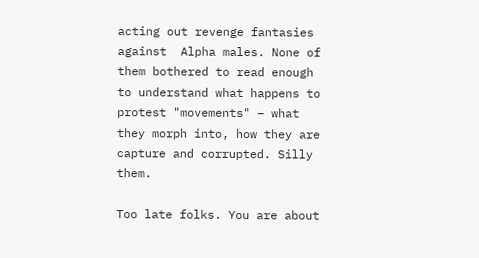acting out revenge fantasies against  Alpha males. None of them bothered to read enough to understand what happens to protest "movements" – what they morph into, how they are capture and corrupted. Silly them.

Too late folks. You are about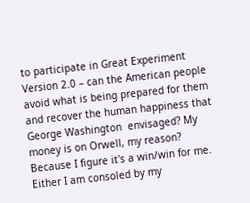to participate in Great Experiment Version 2.0 – can the American people avoid what is being prepared for them and recover the human happiness that George Washington  envisaged? My money is on Orwell, my reason? Because I figure it's a win/win for me. Either I am consoled by my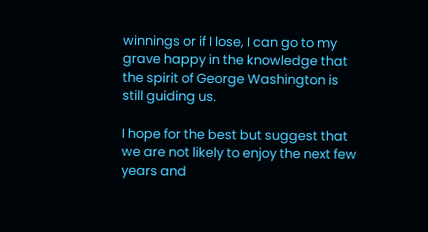winnings or if I lose, I can go to my grave happy in the knowledge that the spirit of George Washington is still guiding us.

I hope for the best but suggest that we are not likely to enjoy the next few years and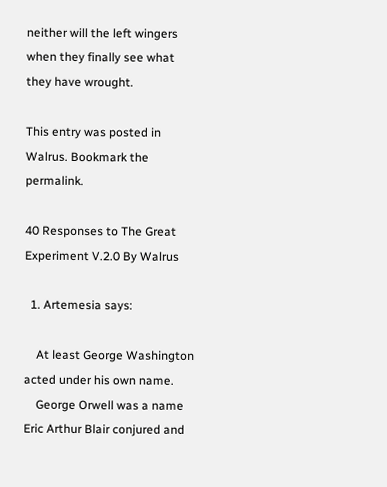neither will the left wingers when they finally see what they have wrought.

This entry was posted in Walrus. Bookmark the permalink.

40 Responses to The Great Experiment V.2.0 By Walrus

  1. Artemesia says:

    At least George Washington acted under his own name.
    George Orwell was a name Eric Arthur Blair conjured and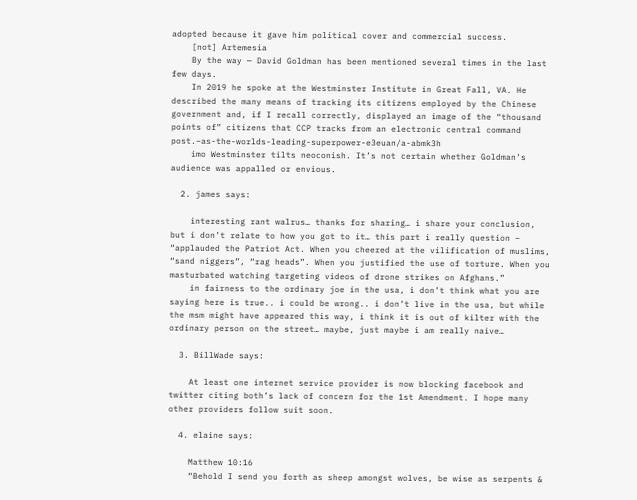adopted because it gave him political cover and commercial success.
    [not] Artemesia
    By the way — David Goldman has been mentioned several times in the last few days.
    In 2019 he spoke at the Westminster Institute in Great Fall, VA. He described the many means of tracking its citizens employed by the Chinese government and, if I recall correctly, displayed an image of the “thousand points of” citizens that CCP tracks from an electronic central command post.–as-the-worlds-leading-superpower-e3euan/a-abmk3h
    imo Westminster tilts neoconish. It’s not certain whether Goldman’s audience was appalled or envious.

  2. james says:

    interesting rant walrus… thanks for sharing… i share your conclusion, but i don’t relate to how you got to it… this part i really question – “applauded the Patriot Act. When you cheered at the vilification of muslims, “sand niggers”, “rag heads”. When you justified the use of torture. When you masturbated watching targeting videos of drone strikes on Afghans.”
    in fairness to the ordinary joe in the usa, i don’t think what you are saying here is true.. i could be wrong.. i don’t live in the usa, but while the msm might have appeared this way, i think it is out of kilter with the ordinary person on the street… maybe, just maybe i am really naive…

  3. BillWade says:

    At least one internet service provider is now blocking facebook and twitter citing both’s lack of concern for the 1st Amendment. I hope many other providers follow suit soon.

  4. elaine says:

    Matthew 10:16
    “Behold I send you forth as sheep amongst wolves, be wise as serpents &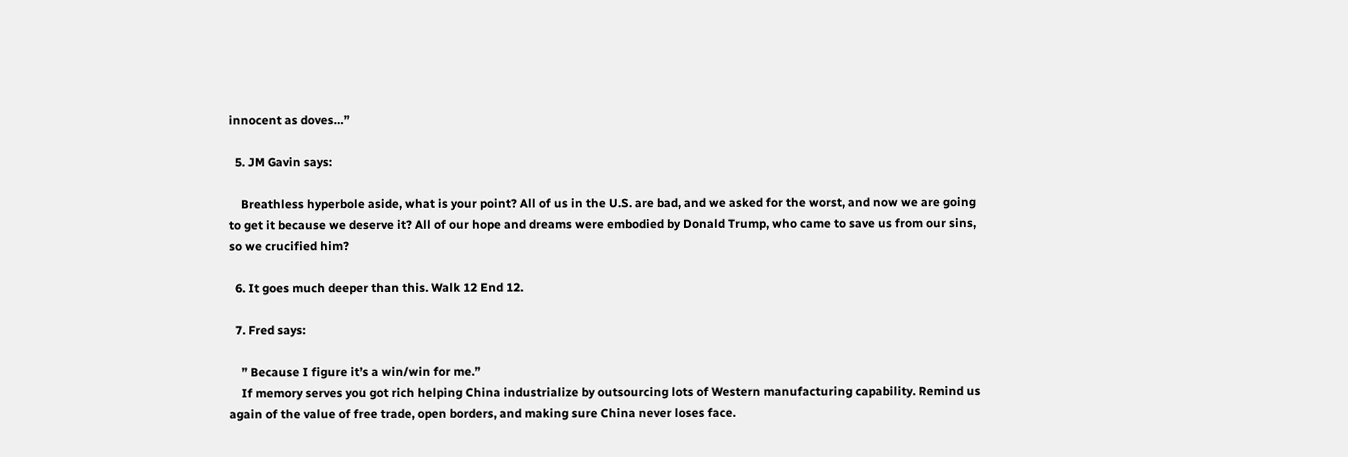innocent as doves…”

  5. JM Gavin says:

    Breathless hyperbole aside, what is your point? All of us in the U.S. are bad, and we asked for the worst, and now we are going to get it because we deserve it? All of our hope and dreams were embodied by Donald Trump, who came to save us from our sins, so we crucified him?

  6. It goes much deeper than this. Walk 12 End 12.

  7. Fred says:

    ” Because I figure it’s a win/win for me.”
    If memory serves you got rich helping China industrialize by outsourcing lots of Western manufacturing capability. Remind us again of the value of free trade, open borders, and making sure China never loses face.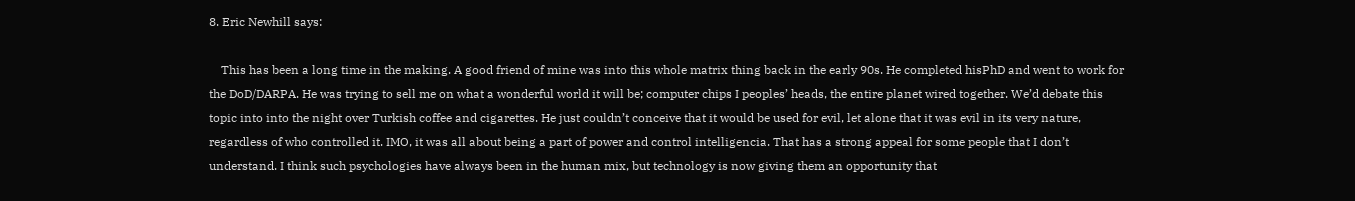8. Eric Newhill says:

    This has been a long time in the making. A good friend of mine was into this whole matrix thing back in the early 90s. He completed hisPhD and went to work for the DoD/DARPA. He was trying to sell me on what a wonderful world it will be; computer chips I peoples’ heads, the entire planet wired together. We’d debate this topic into into the night over Turkish coffee and cigarettes. He just couldn’t conceive that it would be used for evil, let alone that it was evil in its very nature, regardless of who controlled it. IMO, it was all about being a part of power and control intelligencia. That has a strong appeal for some people that I don’t understand. I think such psychologies have always been in the human mix, but technology is now giving them an opportunity that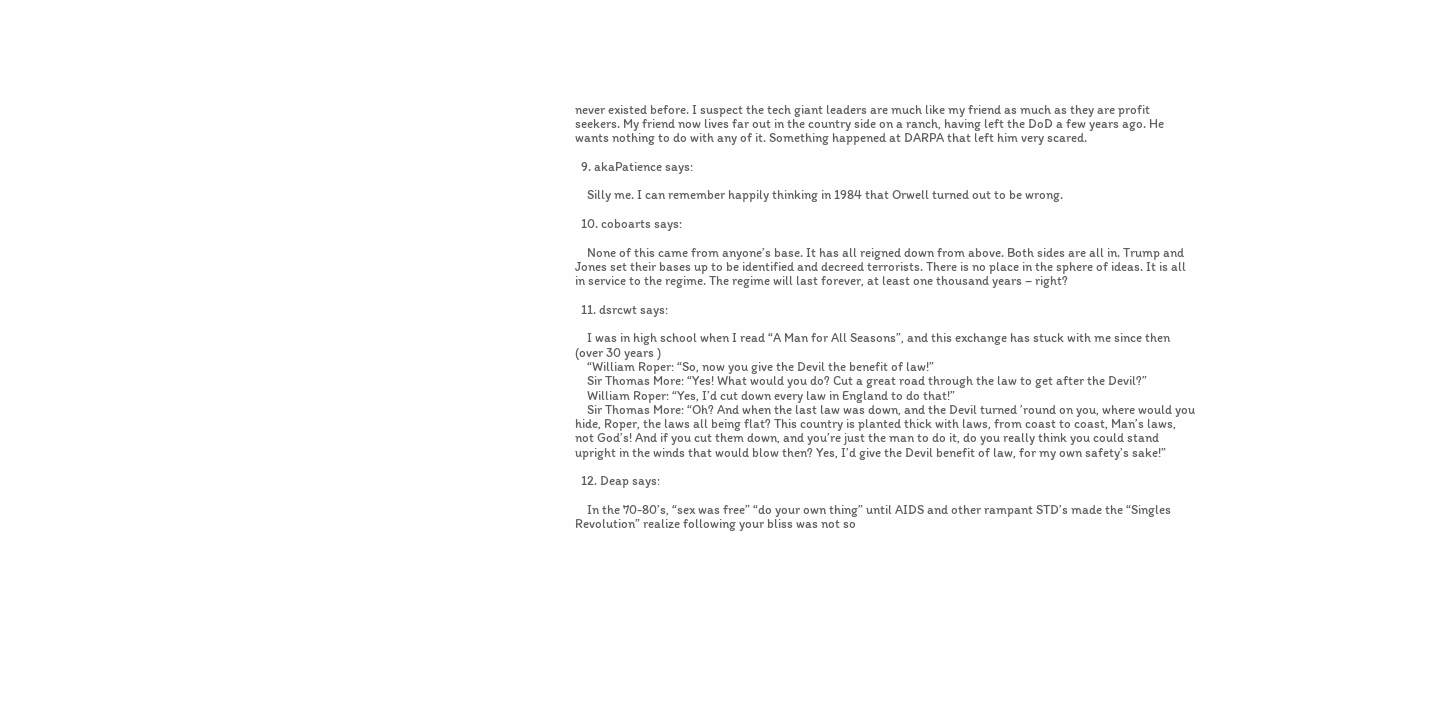never existed before. I suspect the tech giant leaders are much like my friend as much as they are profit seekers. My friend now lives far out in the country side on a ranch, having left the DoD a few years ago. He wants nothing to do with any of it. Something happened at DARPA that left him very scared.

  9. akaPatience says:

    Silly me. I can remember happily thinking in 1984 that Orwell turned out to be wrong.

  10. coboarts says:

    None of this came from anyone’s base. It has all reigned down from above. Both sides are all in. Trump and Jones set their bases up to be identified and decreed terrorists. There is no place in the sphere of ideas. It is all in service to the regime. The regime will last forever, at least one thousand years – right?

  11. dsrcwt says:

    I was in high school when I read “A Man for All Seasons”, and this exchange has stuck with me since then (over 30 years )
    “William Roper: “So, now you give the Devil the benefit of law!”
    Sir Thomas More: “Yes! What would you do? Cut a great road through the law to get after the Devil?”
    William Roper: “Yes, I’d cut down every law in England to do that!”
    Sir Thomas More: “Oh? And when the last law was down, and the Devil turned ’round on you, where would you hide, Roper, the laws all being flat? This country is planted thick with laws, from coast to coast, Man’s laws, not God’s! And if you cut them down, and you’re just the man to do it, do you really think you could stand upright in the winds that would blow then? Yes, I’d give the Devil benefit of law, for my own safety’s sake!”

  12. Deap says:

    In the 70-80’s, “sex was free” “do your own thing” until AIDS and other rampant STD’s made the “Singles Revolution” realize following your bliss was not so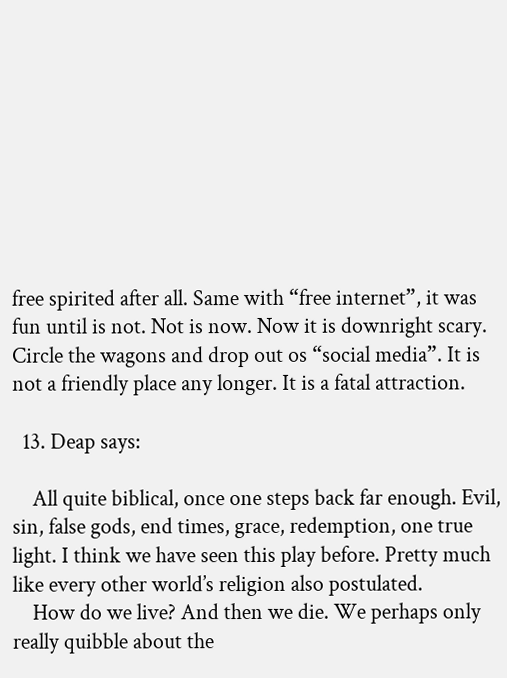free spirited after all. Same with “free internet”, it was fun until is not. Not is now. Now it is downright scary. Circle the wagons and drop out os “social media”. It is not a friendly place any longer. It is a fatal attraction.

  13. Deap says:

    All quite biblical, once one steps back far enough. Evil, sin, false gods, end times, grace, redemption, one true light. I think we have seen this play before. Pretty much like every other world’s religion also postulated.
    How do we live? And then we die. We perhaps only really quibble about the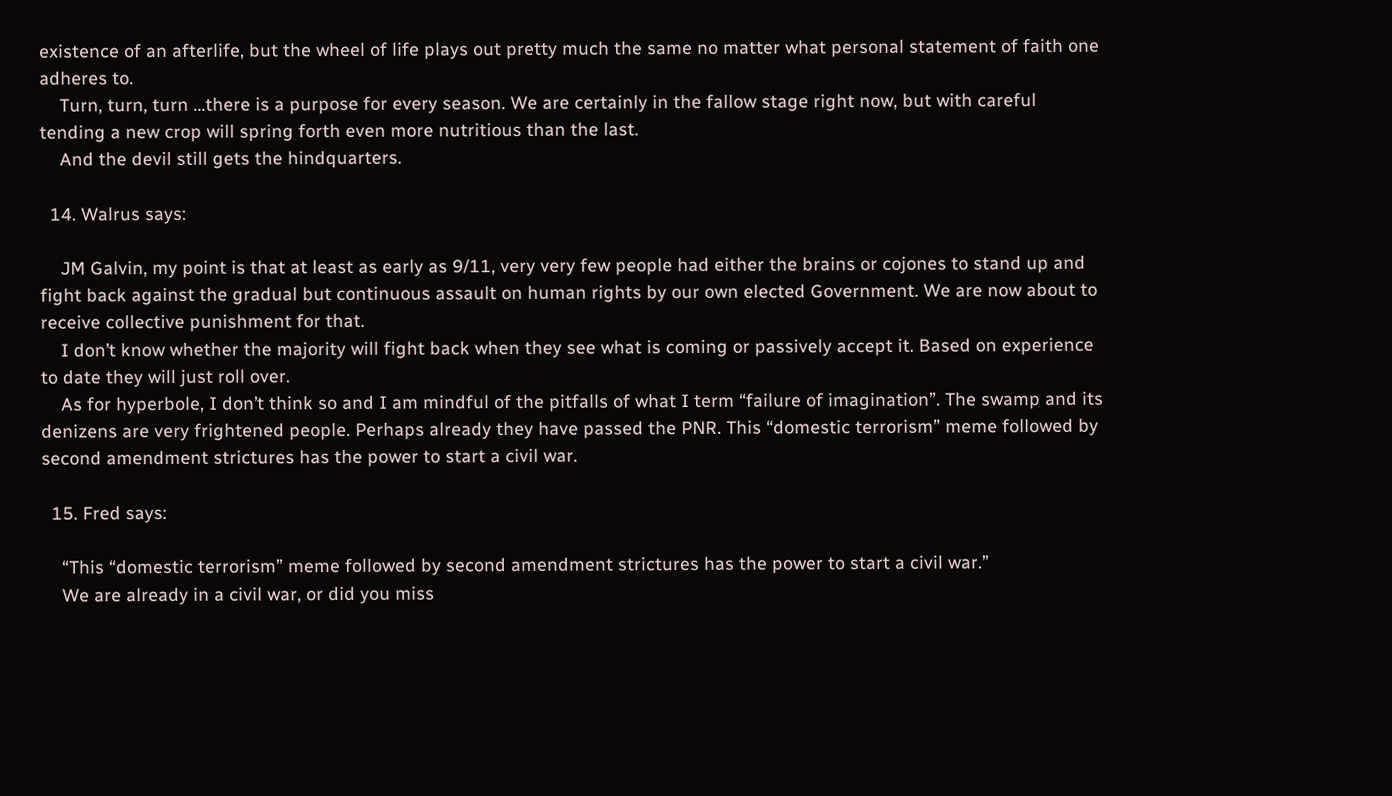existence of an afterlife, but the wheel of life plays out pretty much the same no matter what personal statement of faith one adheres to.
    Turn, turn, turn …there is a purpose for every season. We are certainly in the fallow stage right now, but with careful tending a new crop will spring forth even more nutritious than the last.
    And the devil still gets the hindquarters.

  14. Walrus says:

    JM Galvin, my point is that at least as early as 9/11, very very few people had either the brains or cojones to stand up and fight back against the gradual but continuous assault on human rights by our own elected Government. We are now about to receive collective punishment for that.
    I don’t know whether the majority will fight back when they see what is coming or passively accept it. Based on experience to date they will just roll over.
    As for hyperbole, I don’t think so and I am mindful of the pitfalls of what I term “failure of imagination”. The swamp and its denizens are very frightened people. Perhaps already they have passed the PNR. This “domestic terrorism” meme followed by second amendment strictures has the power to start a civil war.

  15. Fred says:

    “This “domestic terrorism” meme followed by second amendment strictures has the power to start a civil war.”
    We are already in a civil war, or did you miss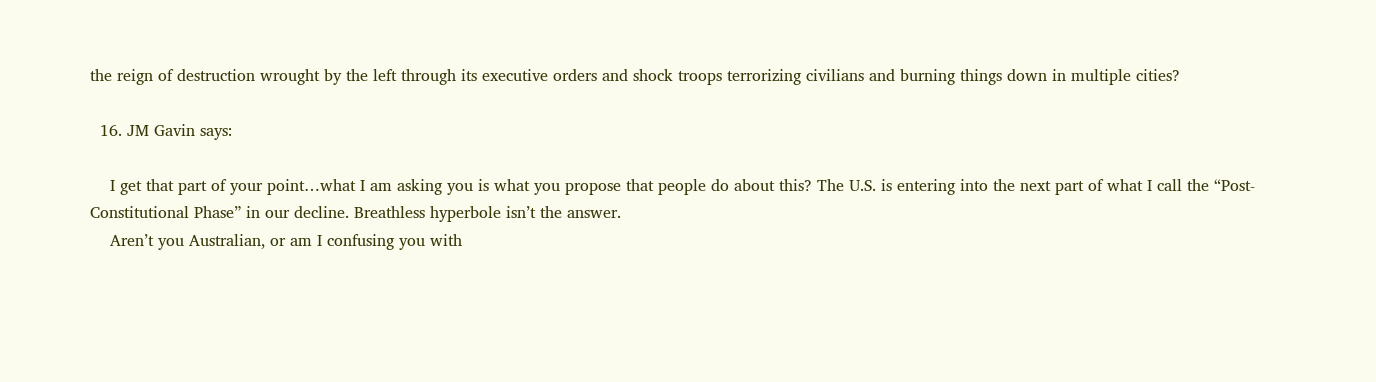the reign of destruction wrought by the left through its executive orders and shock troops terrorizing civilians and burning things down in multiple cities?

  16. JM Gavin says:

    I get that part of your point…what I am asking you is what you propose that people do about this? The U.S. is entering into the next part of what I call the “Post-Constitutional Phase” in our decline. Breathless hyperbole isn’t the answer.
    Aren’t you Australian, or am I confusing you with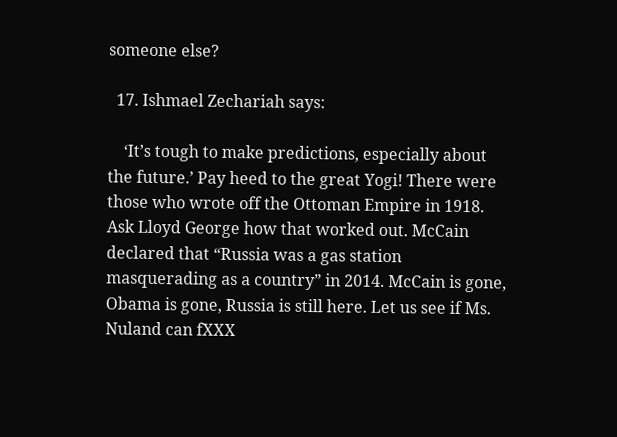someone else?

  17. Ishmael Zechariah says:

    ‘It’s tough to make predictions, especially about the future.’ Pay heed to the great Yogi! There were those who wrote off the Ottoman Empire in 1918. Ask Lloyd George how that worked out. McCain declared that “Russia was a gas station masquerading as a country” in 2014. McCain is gone, Obama is gone, Russia is still here. Let us see if Ms. Nuland can fXXX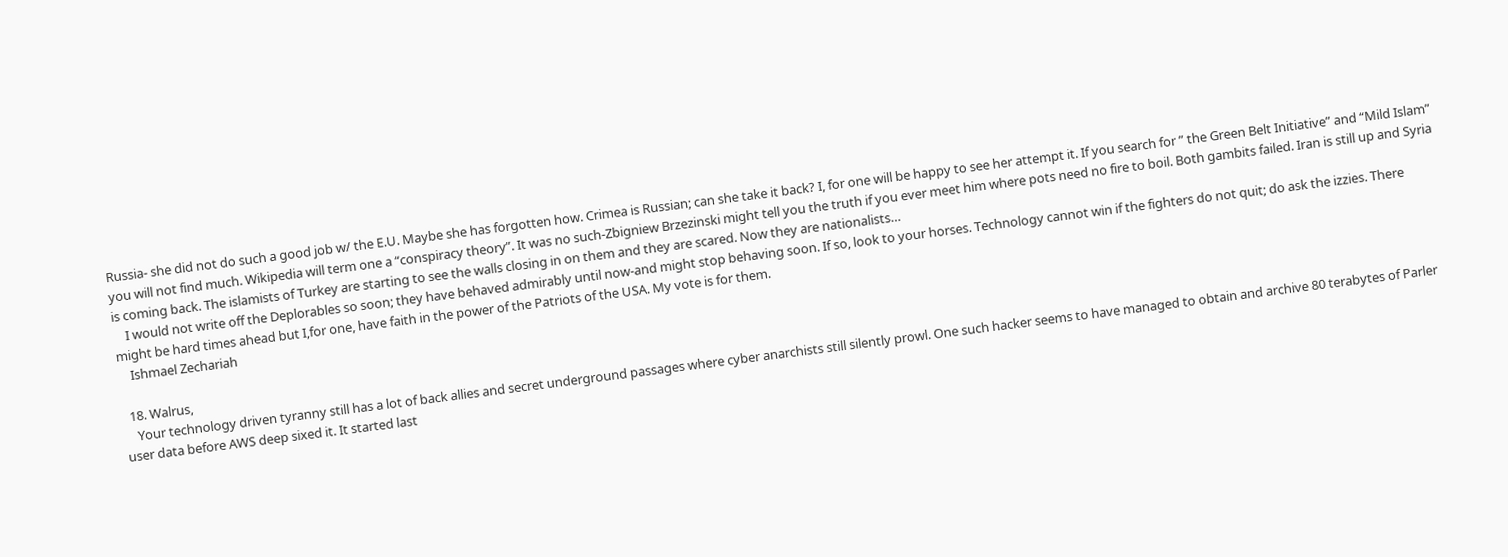Russia- she did not do such a good job w/ the E.U. Maybe she has forgotten how. Crimea is Russian; can she take it back? I, for one will be happy to see her attempt it. If you search for ” the Green Belt Initiative” and “Mild Islam” you will not find much. Wikipedia will term one a “conspiracy theory”. It was no such-Zbigniew Brzezinski might tell you the truth if you ever meet him where pots need no fire to boil. Both gambits failed. Iran is still up and Syria is coming back. The islamists of Turkey are starting to see the walls closing in on them and they are scared. Now they are nationalists…
    I would not write off the Deplorables so soon; they have behaved admirably until now-and might stop behaving soon. If so, look to your horses. Technology cannot win if the fighters do not quit; do ask the izzies. There might be hard times ahead but I,for one, have faith in the power of the Patriots of the USA. My vote is for them.
    Ishmael Zechariah

  18. Walrus,
    Your technology driven tyranny still has a lot of back allies and secret underground passages where cyber anarchists still silently prowl. One such hacker seems to have managed to obtain and archive 80 terabytes of Parler user data before AWS deep sixed it. It started last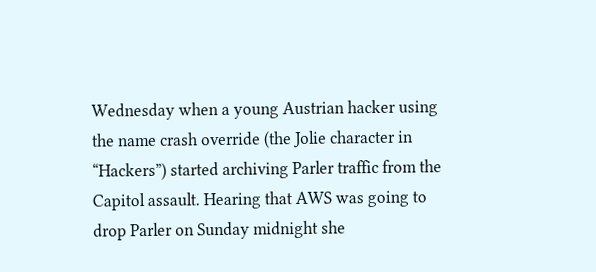Wednesday when a young Austrian hacker using the name crash override (the Jolie character in “Hackers”) started archiving Parler traffic from the Capitol assault. Hearing that AWS was going to drop Parler on Sunday midnight she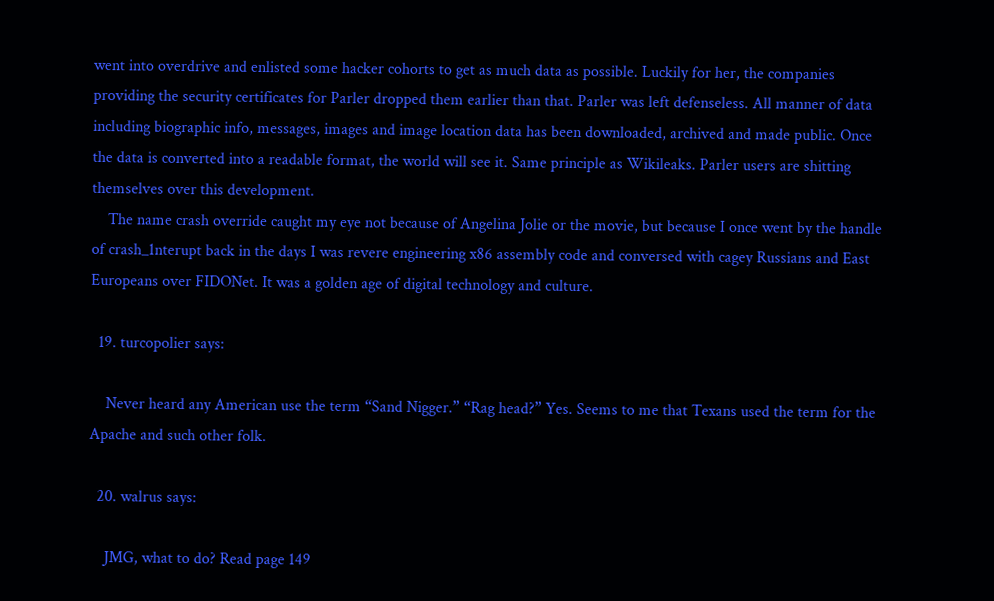went into overdrive and enlisted some hacker cohorts to get as much data as possible. Luckily for her, the companies providing the security certificates for Parler dropped them earlier than that. Parler was left defenseless. All manner of data including biographic info, messages, images and image location data has been downloaded, archived and made public. Once the data is converted into a readable format, the world will see it. Same principle as Wikileaks. Parler users are shitting themselves over this development.
    The name crash override caught my eye not because of Angelina Jolie or the movie, but because I once went by the handle of crash_1nterupt back in the days I was revere engineering x86 assembly code and conversed with cagey Russians and East Europeans over FIDONet. It was a golden age of digital technology and culture.

  19. turcopolier says:

    Never heard any American use the term “Sand Nigger.” “Rag head?” Yes. Seems to me that Texans used the term for the Apache and such other folk.

  20. walrus says:

    JMG, what to do? Read page 149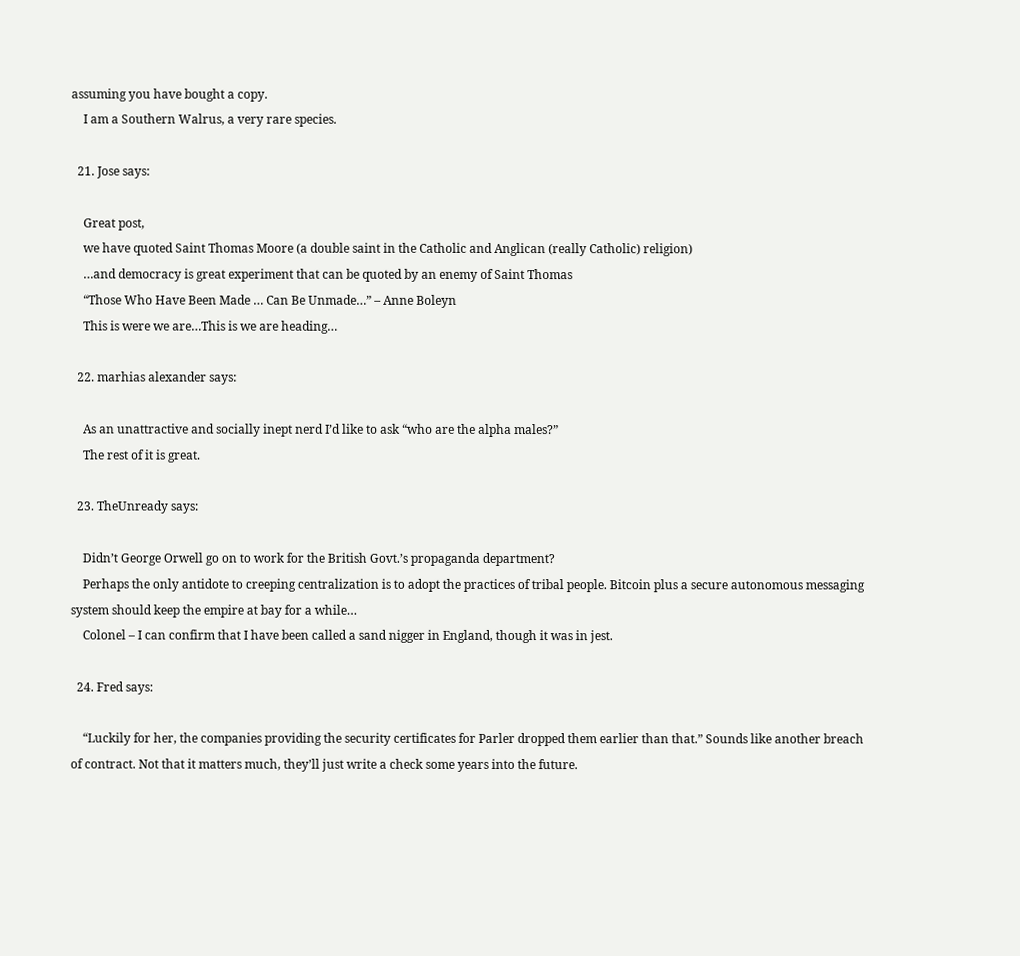assuming you have bought a copy.
    I am a Southern Walrus, a very rare species.

  21. Jose says:

    Great post,
    we have quoted Saint Thomas Moore (a double saint in the Catholic and Anglican (really Catholic) religion)
    …and democracy is great experiment that can be quoted by an enemy of Saint Thomas
    “Those Who Have Been Made … Can Be Unmade…” – Anne Boleyn
    This is were we are…This is we are heading…

  22. marhias alexander says:

    As an unattractive and socially inept nerd I’d like to ask “who are the alpha males?”
    The rest of it is great.

  23. TheUnready says:

    Didn’t George Orwell go on to work for the British Govt.’s propaganda department?
    Perhaps the only antidote to creeping centralization is to adopt the practices of tribal people. Bitcoin plus a secure autonomous messaging system should keep the empire at bay for a while…
    Colonel – I can confirm that I have been called a sand nigger in England, though it was in jest.

  24. Fred says:

    “Luckily for her, the companies providing the security certificates for Parler dropped them earlier than that.” Sounds like another breach of contract. Not that it matters much, they’ll just write a check some years into the future.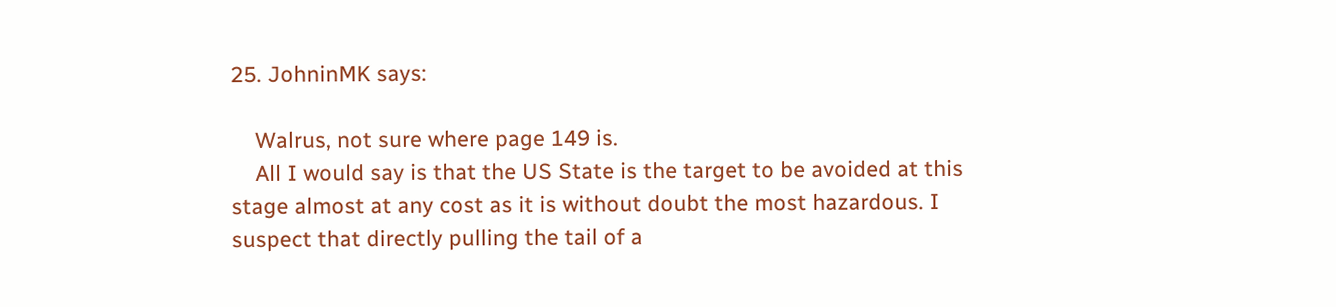25. JohninMK says:

    Walrus, not sure where page 149 is.
    All I would say is that the US State is the target to be avoided at this stage almost at any cost as it is without doubt the most hazardous. I suspect that directly pulling the tail of a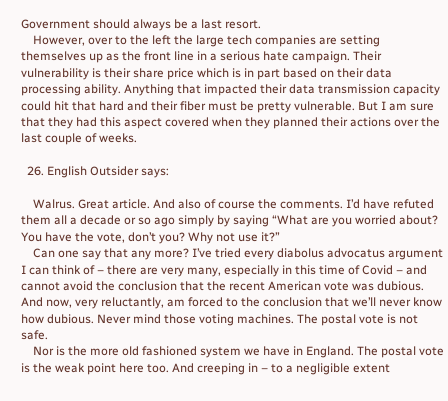Government should always be a last resort.
    However, over to the left the large tech companies are setting themselves up as the front line in a serious hate campaign. Their vulnerability is their share price which is in part based on their data processing ability. Anything that impacted their data transmission capacity could hit that hard and their fiber must be pretty vulnerable. But I am sure that they had this aspect covered when they planned their actions over the last couple of weeks.

  26. English Outsider says:

    Walrus. Great article. And also of course the comments. I’d have refuted them all a decade or so ago simply by saying “What are you worried about? You have the vote, don’t you? Why not use it?”
    Can one say that any more? I’ve tried every diabolus advocatus argument I can think of – there are very many, especially in this time of Covid – and cannot avoid the conclusion that the recent American vote was dubious. And now, very reluctantly, am forced to the conclusion that we’ll never know how dubious. Never mind those voting machines. The postal vote is not safe.
    Nor is the more old fashioned system we have in England. The postal vote is the weak point here too. And creeping in – to a negligible extent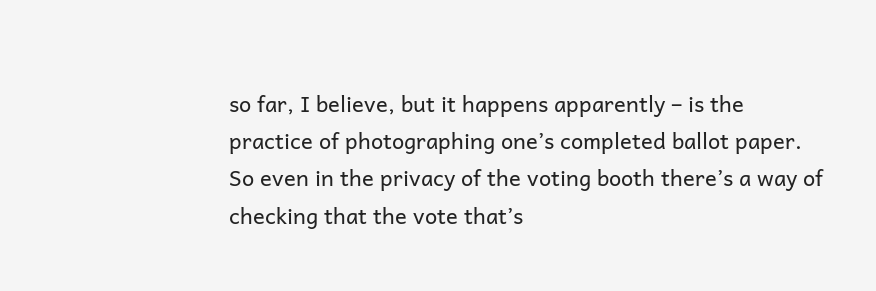so far, I believe, but it happens apparently – is the practice of photographing one’s completed ballot paper. So even in the privacy of the voting booth there’s a way of checking that the vote that’s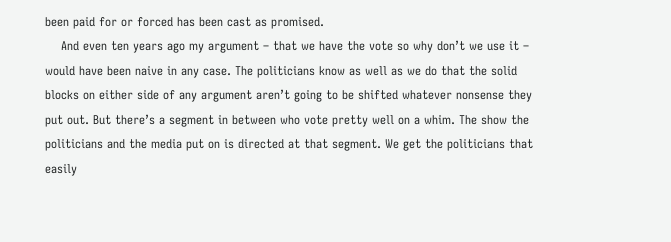been paid for or forced has been cast as promised.
    And even ten years ago my argument – that we have the vote so why don’t we use it – would have been naive in any case. The politicians know as well as we do that the solid blocks on either side of any argument aren’t going to be shifted whatever nonsense they put out. But there’s a segment in between who vote pretty well on a whim. The show the politicians and the media put on is directed at that segment. We get the politicians that easily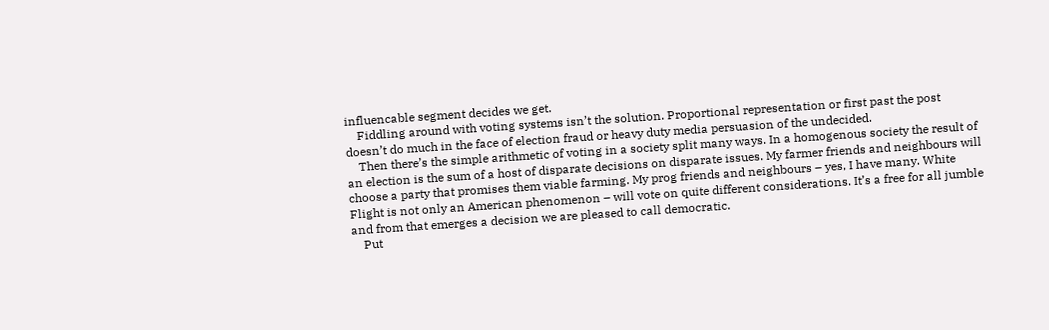influencable segment decides we get.
    Fiddling around with voting systems isn’t the solution. Proportional representation or first past the post doesn’t do much in the face of election fraud or heavy duty media persuasion of the undecided.
    Then there’s the simple arithmetic of voting in a society split many ways. In a homogenous society the result of an election is the sum of a host of disparate decisions on disparate issues. My farmer friends and neighbours will choose a party that promises them viable farming. My prog friends and neighbours – yes, I have many. White Flight is not only an American phenomenon – will vote on quite different considerations. It’s a free for all jumble and from that emerges a decision we are pleased to call democratic.
    Put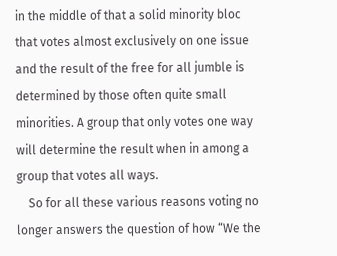in the middle of that a solid minority bloc that votes almost exclusively on one issue and the result of the free for all jumble is determined by those often quite small minorities. A group that only votes one way will determine the result when in among a group that votes all ways.
    So for all these various reasons voting no longer answers the question of how “We the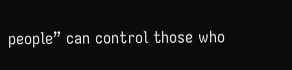people” can control those who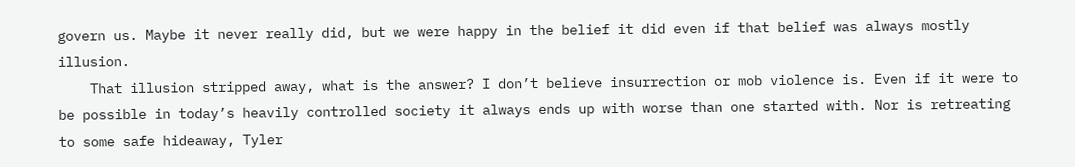govern us. Maybe it never really did, but we were happy in the belief it did even if that belief was always mostly illusion.
    That illusion stripped away, what is the answer? I don’t believe insurrection or mob violence is. Even if it were to be possible in today’s heavily controlled society it always ends up with worse than one started with. Nor is retreating to some safe hideaway, Tyler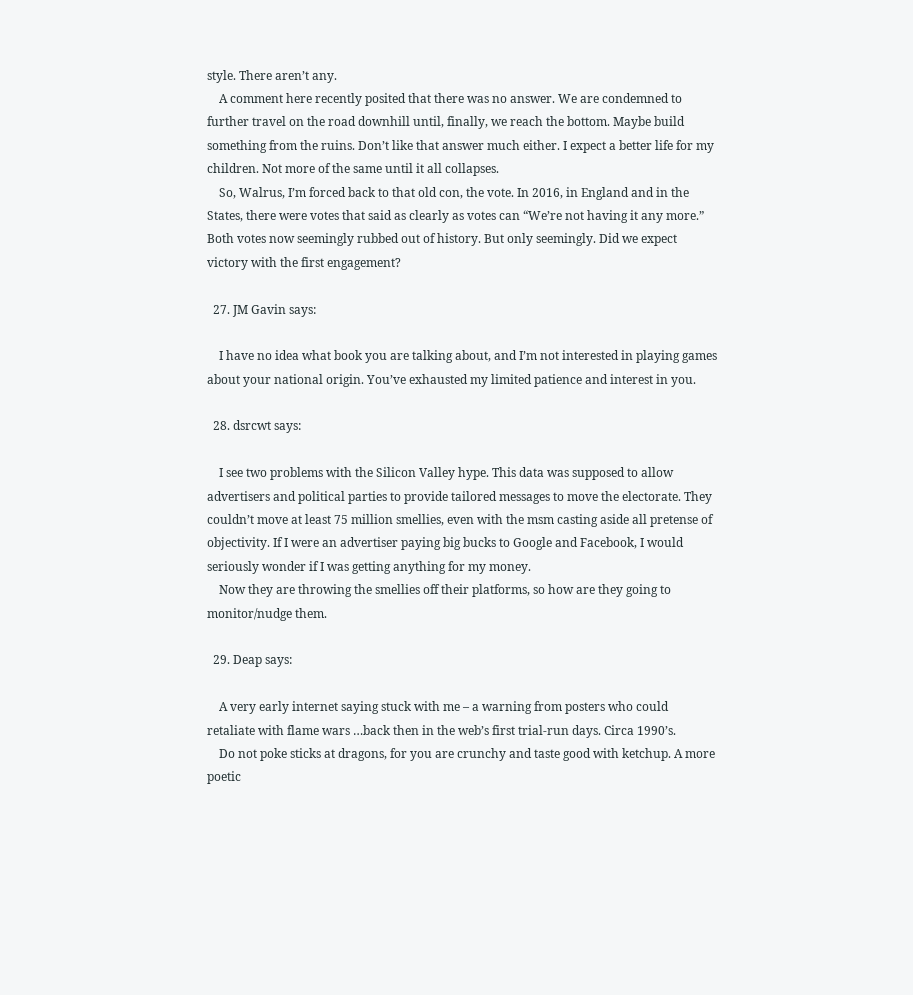style. There aren’t any.
    A comment here recently posited that there was no answer. We are condemned to further travel on the road downhill until, finally, we reach the bottom. Maybe build something from the ruins. Don’t like that answer much either. I expect a better life for my children. Not more of the same until it all collapses.
    So, Walrus, I’m forced back to that old con, the vote. In 2016, in England and in the States, there were votes that said as clearly as votes can “We’re not having it any more.” Both votes now seemingly rubbed out of history. But only seemingly. Did we expect victory with the first engagement?

  27. JM Gavin says:

    I have no idea what book you are talking about, and I’m not interested in playing games about your national origin. You’ve exhausted my limited patience and interest in you.

  28. dsrcwt says:

    I see two problems with the Silicon Valley hype. This data was supposed to allow advertisers and political parties to provide tailored messages to move the electorate. They couldn’t move at least 75 million smellies, even with the msm casting aside all pretense of objectivity. If I were an advertiser paying big bucks to Google and Facebook, I would seriously wonder if I was getting anything for my money.
    Now they are throwing the smellies off their platforms, so how are they going to monitor/nudge them.

  29. Deap says:

    A very early internet saying stuck with me – a warning from posters who could retaliate with flame wars …back then in the web’s first trial-run days. Circa 1990’s.
    Do not poke sticks at dragons, for you are crunchy and taste good with ketchup. A more poetic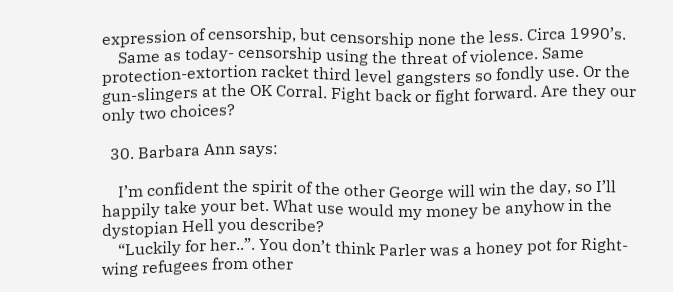expression of censorship, but censorship none the less. Circa 1990’s.
    Same as today- censorship using the threat of violence. Same protection-extortion racket third level gangsters so fondly use. Or the gun-slingers at the OK Corral. Fight back or fight forward. Are they our only two choices?

  30. Barbara Ann says:

    I’m confident the spirit of the other George will win the day, so I’ll happily take your bet. What use would my money be anyhow in the dystopian Hell you describe?
    “Luckily for her..”. You don’t think Parler was a honey pot for Right-wing refugees from other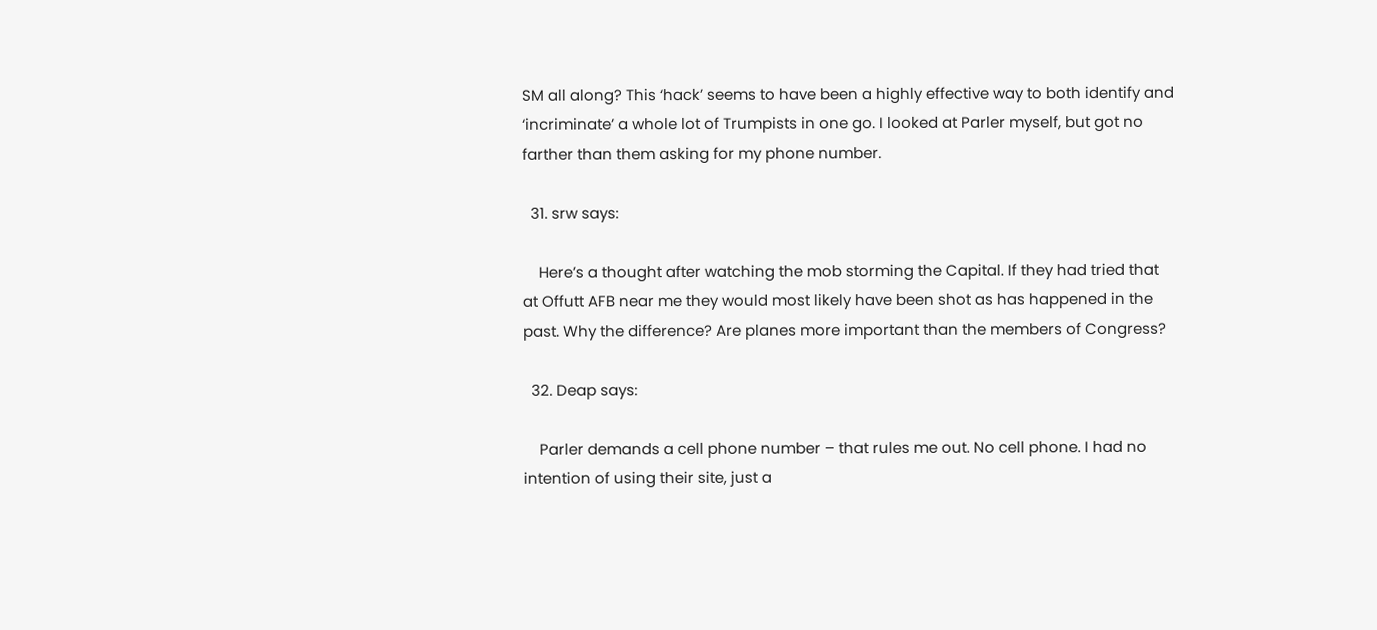SM all along? This ‘hack’ seems to have been a highly effective way to both identify and ‘incriminate’ a whole lot of Trumpists in one go. I looked at Parler myself, but got no farther than them asking for my phone number.

  31. srw says:

    Here’s a thought after watching the mob storming the Capital. If they had tried that at Offutt AFB near me they would most likely have been shot as has happened in the past. Why the difference? Are planes more important than the members of Congress?

  32. Deap says:

    Parler demands a cell phone number – that rules me out. No cell phone. I had no intention of using their site, just a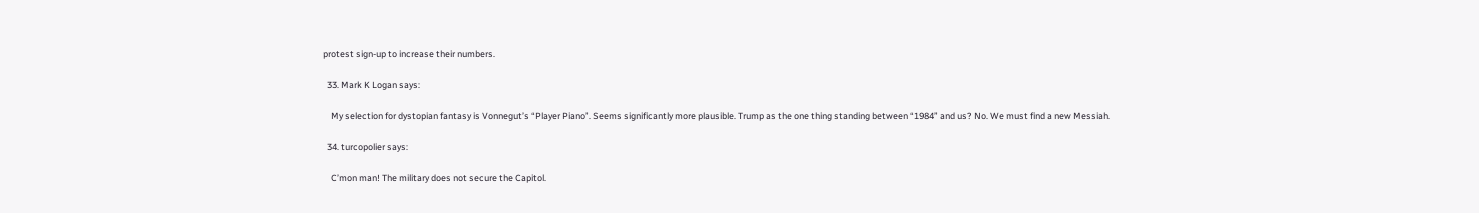protest sign-up to increase their numbers.

  33. Mark K Logan says:

    My selection for dystopian fantasy is Vonnegut’s “Player Piano”. Seems significantly more plausible. Trump as the one thing standing between “1984” and us? No. We must find a new Messiah.

  34. turcopolier says:

    C’mon man! The military does not secure the Capitol.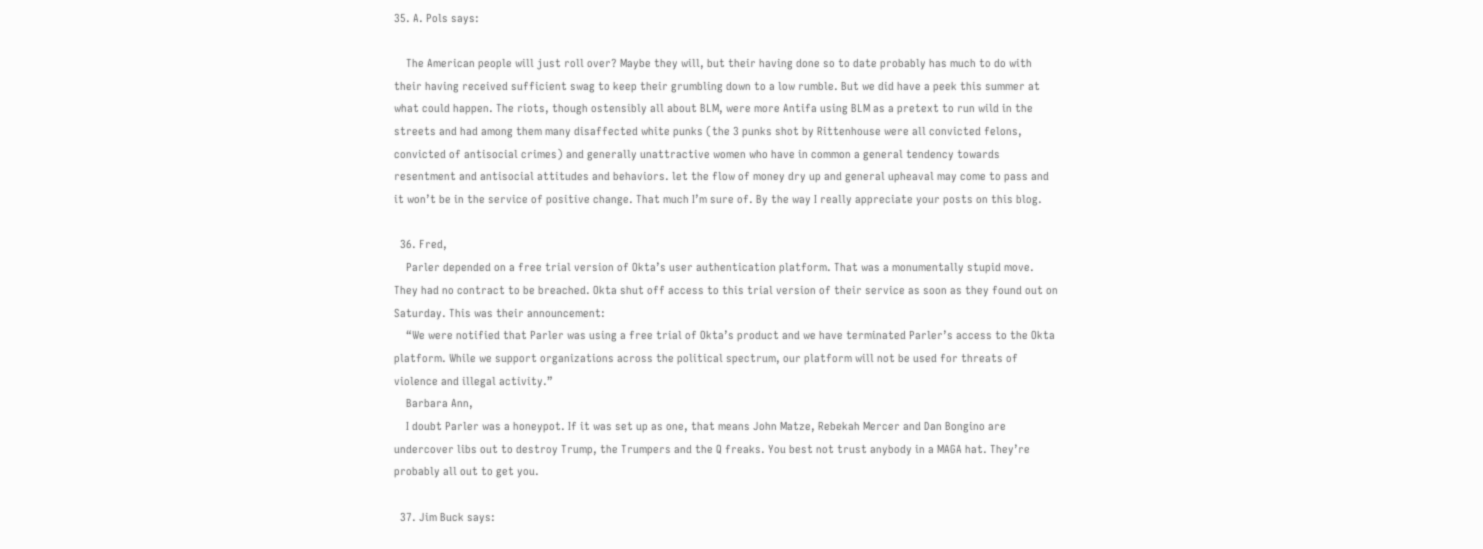35. A. Pols says:

    The American people will just roll over? Maybe they will, but their having done so to date probably has much to do with their having received sufficient swag to keep their grumbling down to a low rumble. But we did have a peek this summer at what could happen. The riots, though ostensibly all about BLM, were more Antifa using BLM as a pretext to run wild in the streets and had among them many disaffected white punks (the 3 punks shot by Rittenhouse were all convicted felons, convicted of antisocial crimes) and generally unattractive women who have in common a general tendency towards resentment and antisocial attitudes and behaviors. let the flow of money dry up and general upheaval may come to pass and it won’t be in the service of positive change. That much I’m sure of. By the way I really appreciate your posts on this blog.

  36. Fred,
    Parler depended on a free trial version of Okta’s user authentication platform. That was a monumentally stupid move. They had no contract to be breached. Okta shut off access to this trial version of their service as soon as they found out on Saturday. This was their announcement:
    “We were notified that Parler was using a free trial of Okta’s product and we have terminated Parler’s access to the Okta platform. While we support organizations across the political spectrum, our platform will not be used for threats of violence and illegal activity.”
    Barbara Ann,
    I doubt Parler was a honeypot. If it was set up as one, that means John Matze, Rebekah Mercer and Dan Bongino are undercover libs out to destroy Trump, the Trumpers and the Q freaks. You best not trust anybody in a MAGA hat. They’re probably all out to get you.

  37. Jim Buck says: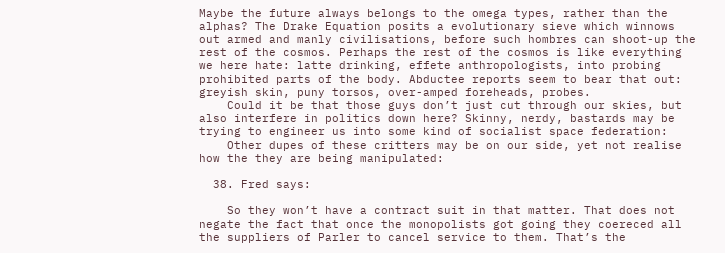Maybe the future always belongs to the omega types, rather than the alphas? The Drake Equation posits a evolutionary sieve which winnows out armed and manly civilisations, before such hombres can shoot-up the rest of the cosmos. Perhaps the rest of the cosmos is like everything we here hate: latte drinking, effete anthropologists, into probing prohibited parts of the body. Abductee reports seem to bear that out: greyish skin, puny torsos, over-amped foreheads, probes.
    Could it be that those guys don’t just cut through our skies, but also interfere in politics down here? Skinny, nerdy, bastards may be trying to engineer us into some kind of socialist space federation:
    Other dupes of these critters may be on our side, yet not realise how the they are being manipulated:

  38. Fred says:

    So they won’t have a contract suit in that matter. That does not negate the fact that once the monopolists got going they coereced all the suppliers of Parler to cancel service to them. That’s the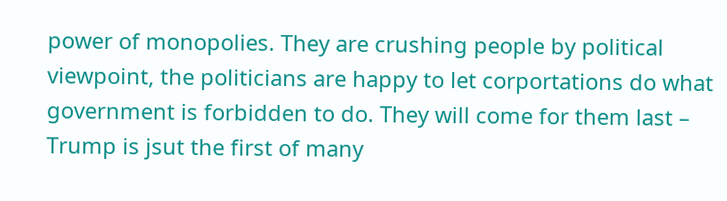power of monopolies. They are crushing people by political viewpoint, the politicians are happy to let corportations do what government is forbidden to do. They will come for them last – Trump is jsut the first of many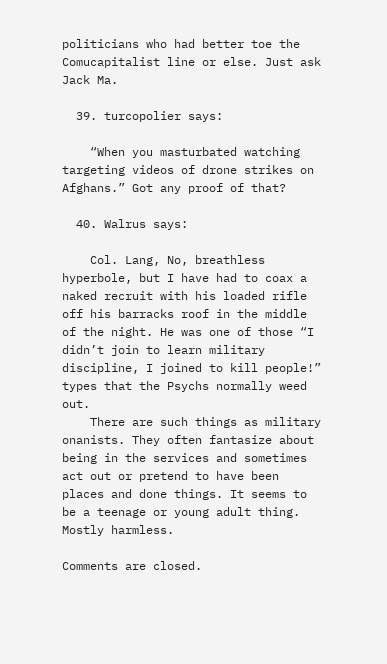politicians who had better toe the Comucapitalist line or else. Just ask Jack Ma.

  39. turcopolier says:

    “When you masturbated watching targeting videos of drone strikes on Afghans.” Got any proof of that?

  40. Walrus says:

    Col. Lang, No, breathless hyperbole, but I have had to coax a naked recruit with his loaded rifle off his barracks roof in the middle of the night. He was one of those “I didn’t join to learn military discipline, I joined to kill people!” types that the Psychs normally weed out.
    There are such things as military onanists. They often fantasize about being in the services and sometimes act out or pretend to have been places and done things. It seems to be a teenage or young adult thing. Mostly harmless.

Comments are closed.